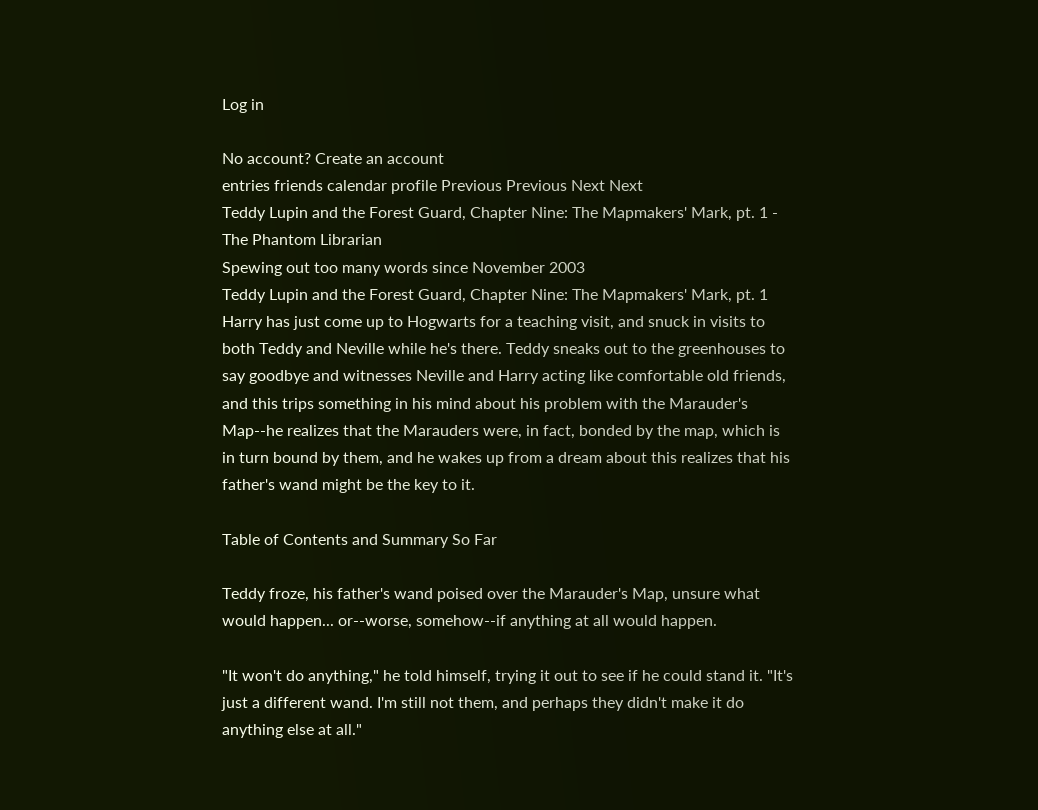Log in

No account? Create an account
entries friends calendar profile Previous Previous Next Next
Teddy Lupin and the Forest Guard, Chapter Nine: The Mapmakers' Mark, pt. 1 - The Phantom Librarian
Spewing out too many words since November 2003
Teddy Lupin and the Forest Guard, Chapter Nine: The Mapmakers' Mark, pt. 1
Harry has just come up to Hogwarts for a teaching visit, and snuck in visits to both Teddy and Neville while he's there. Teddy sneaks out to the greenhouses to say goodbye and witnesses Neville and Harry acting like comfortable old friends, and this trips something in his mind about his problem with the Marauder's Map--he realizes that the Marauders were, in fact, bonded by the map, which is in turn bound by them, and he wakes up from a dream about this realizes that his father's wand might be the key to it.

Table of Contents and Summary So Far

Teddy froze, his father's wand poised over the Marauder's Map, unsure what would happen... or--worse, somehow--if anything at all would happen.

"It won't do anything," he told himself, trying it out to see if he could stand it. "It's just a different wand. I'm still not them, and perhaps they didn't make it do anything else at all."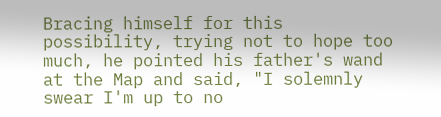Bracing himself for this possibility, trying not to hope too much, he pointed his father's wand at the Map and said, "I solemnly swear I'm up to no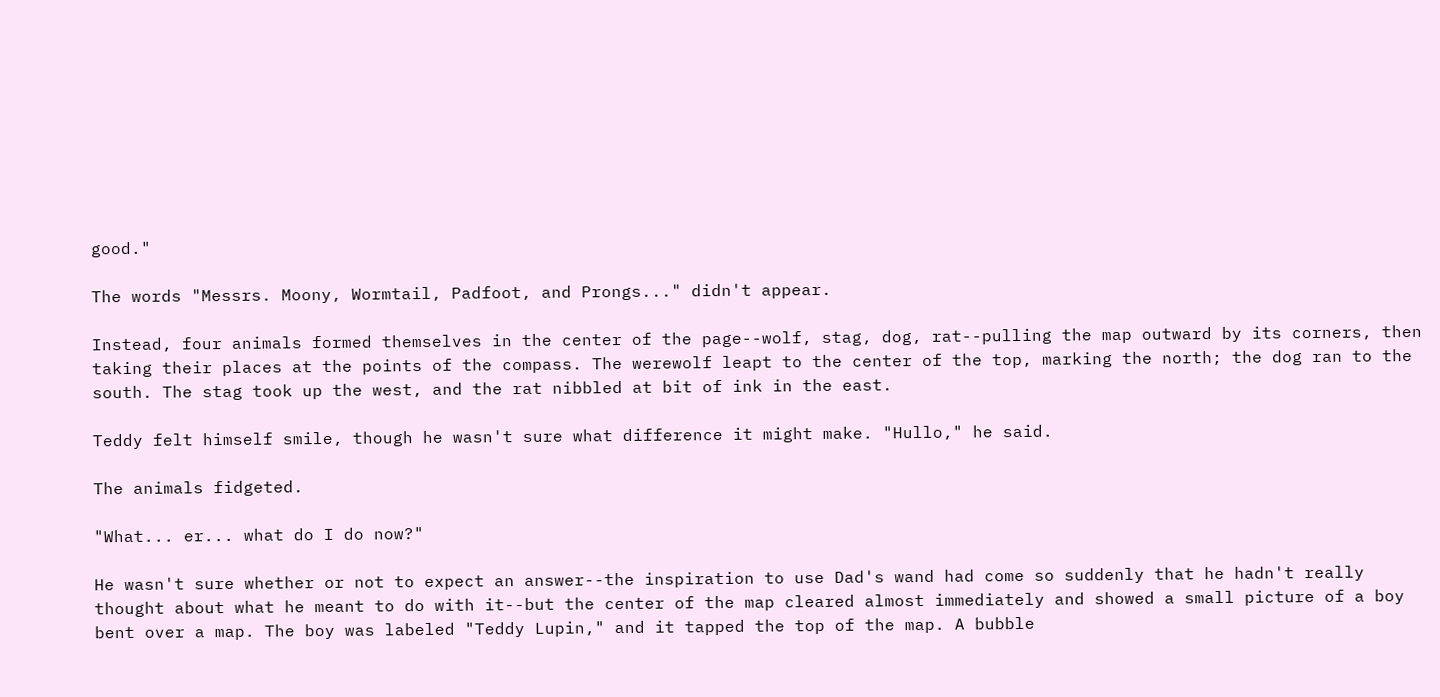good."

The words "Messrs. Moony, Wormtail, Padfoot, and Prongs..." didn't appear.

Instead, four animals formed themselves in the center of the page--wolf, stag, dog, rat--pulling the map outward by its corners, then taking their places at the points of the compass. The werewolf leapt to the center of the top, marking the north; the dog ran to the south. The stag took up the west, and the rat nibbled at bit of ink in the east.

Teddy felt himself smile, though he wasn't sure what difference it might make. "Hullo," he said.

The animals fidgeted.

"What... er... what do I do now?"

He wasn't sure whether or not to expect an answer--the inspiration to use Dad's wand had come so suddenly that he hadn't really thought about what he meant to do with it--but the center of the map cleared almost immediately and showed a small picture of a boy bent over a map. The boy was labeled "Teddy Lupin," and it tapped the top of the map. A bubble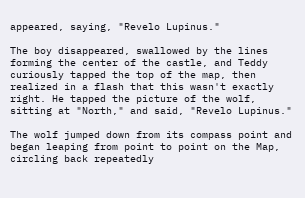appeared, saying, "Revelo Lupinus."

The boy disappeared, swallowed by the lines forming the center of the castle, and Teddy curiously tapped the top of the map, then realized in a flash that this wasn't exactly right. He tapped the picture of the wolf, sitting at "North," and said, "Revelo Lupinus."

The wolf jumped down from its compass point and began leaping from point to point on the Map, circling back repeatedly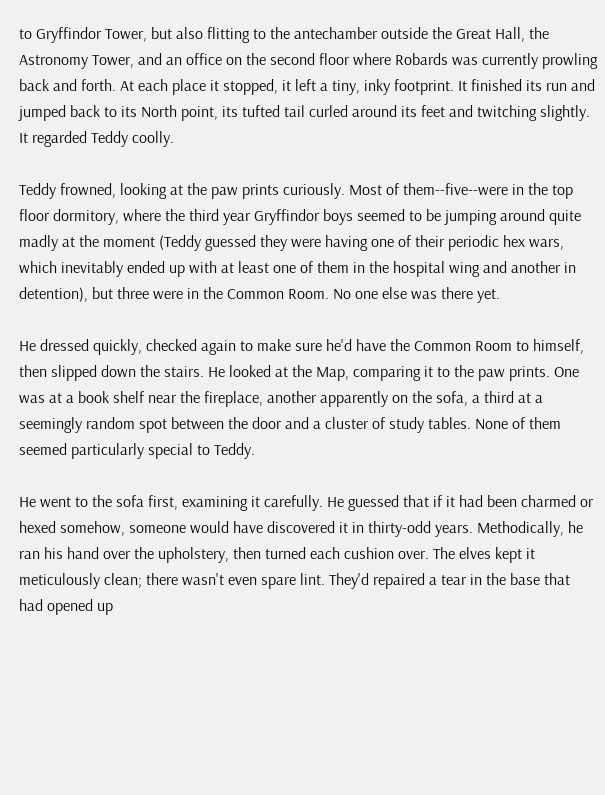to Gryffindor Tower, but also flitting to the antechamber outside the Great Hall, the Astronomy Tower, and an office on the second floor where Robards was currently prowling back and forth. At each place it stopped, it left a tiny, inky footprint. It finished its run and jumped back to its North point, its tufted tail curled around its feet and twitching slightly. It regarded Teddy coolly.

Teddy frowned, looking at the paw prints curiously. Most of them--five--were in the top floor dormitory, where the third year Gryffindor boys seemed to be jumping around quite madly at the moment (Teddy guessed they were having one of their periodic hex wars, which inevitably ended up with at least one of them in the hospital wing and another in detention), but three were in the Common Room. No one else was there yet.

He dressed quickly, checked again to make sure he'd have the Common Room to himself, then slipped down the stairs. He looked at the Map, comparing it to the paw prints. One was at a book shelf near the fireplace, another apparently on the sofa, a third at a seemingly random spot between the door and a cluster of study tables. None of them seemed particularly special to Teddy.

He went to the sofa first, examining it carefully. He guessed that if it had been charmed or hexed somehow, someone would have discovered it in thirty-odd years. Methodically, he ran his hand over the upholstery, then turned each cushion over. The elves kept it meticulously clean; there wasn't even spare lint. They'd repaired a tear in the base that had opened up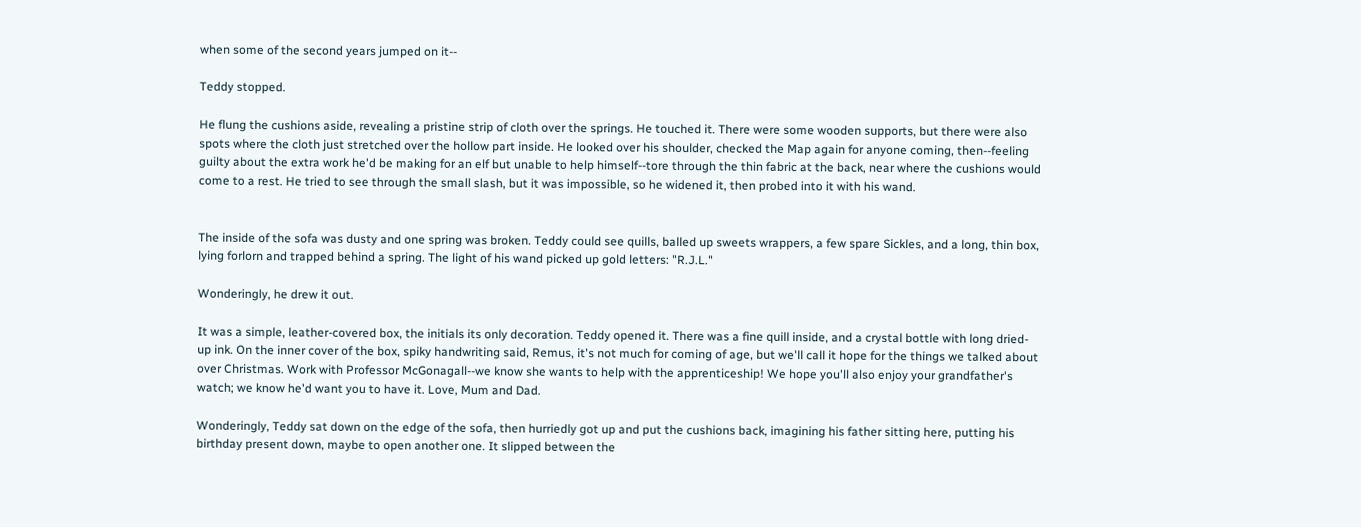when some of the second years jumped on it--

Teddy stopped.

He flung the cushions aside, revealing a pristine strip of cloth over the springs. He touched it. There were some wooden supports, but there were also spots where the cloth just stretched over the hollow part inside. He looked over his shoulder, checked the Map again for anyone coming, then--feeling guilty about the extra work he'd be making for an elf but unable to help himself--tore through the thin fabric at the back, near where the cushions would come to a rest. He tried to see through the small slash, but it was impossible, so he widened it, then probed into it with his wand.


The inside of the sofa was dusty and one spring was broken. Teddy could see quills, balled up sweets wrappers, a few spare Sickles, and a long, thin box, lying forlorn and trapped behind a spring. The light of his wand picked up gold letters: "R.J.L."

Wonderingly, he drew it out.

It was a simple, leather-covered box, the initials its only decoration. Teddy opened it. There was a fine quill inside, and a crystal bottle with long dried-up ink. On the inner cover of the box, spiky handwriting said, Remus, it's not much for coming of age, but we'll call it hope for the things we talked about over Christmas. Work with Professor McGonagall--we know she wants to help with the apprenticeship! We hope you'll also enjoy your grandfather's watch; we know he'd want you to have it. Love, Mum and Dad.

Wonderingly, Teddy sat down on the edge of the sofa, then hurriedly got up and put the cushions back, imagining his father sitting here, putting his birthday present down, maybe to open another one. It slipped between the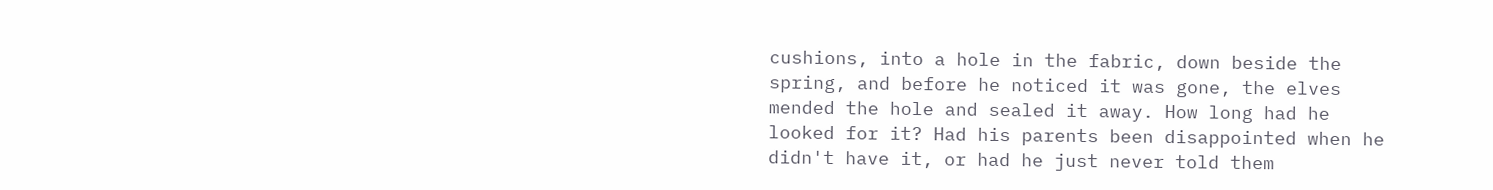cushions, into a hole in the fabric, down beside the spring, and before he noticed it was gone, the elves mended the hole and sealed it away. How long had he looked for it? Had his parents been disappointed when he didn't have it, or had he just never told them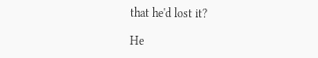that he'd lost it?

He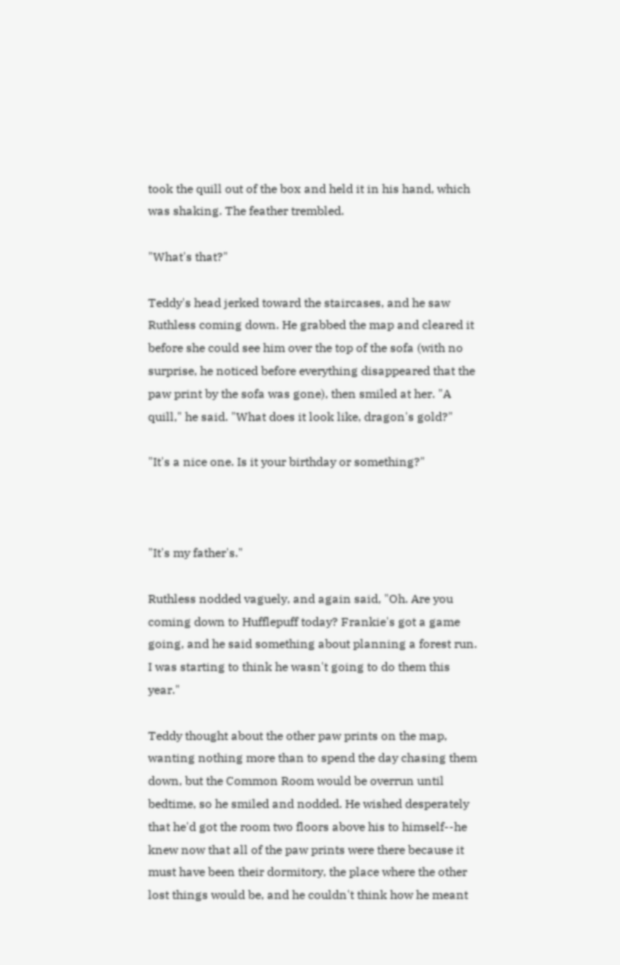took the quill out of the box and held it in his hand, which was shaking. The feather trembled.

"What's that?"

Teddy's head jerked toward the staircases, and he saw Ruthless coming down. He grabbed the map and cleared it before she could see him over the top of the sofa (with no surprise, he noticed before everything disappeared that the paw print by the sofa was gone), then smiled at her. "A quill," he said. "What does it look like, dragon's gold?"

"It's a nice one. Is it your birthday or something?"



"It's my father's."

Ruthless nodded vaguely, and again said, "Oh. Are you coming down to Hufflepuff today? Frankie's got a game going, and he said something about planning a forest run. I was starting to think he wasn't going to do them this year."

Teddy thought about the other paw prints on the map, wanting nothing more than to spend the day chasing them down, but the Common Room would be overrun until bedtime, so he smiled and nodded. He wished desperately that he'd got the room two floors above his to himself--he knew now that all of the paw prints were there because it must have been their dormitory, the place where the other lost things would be, and he couldn't think how he meant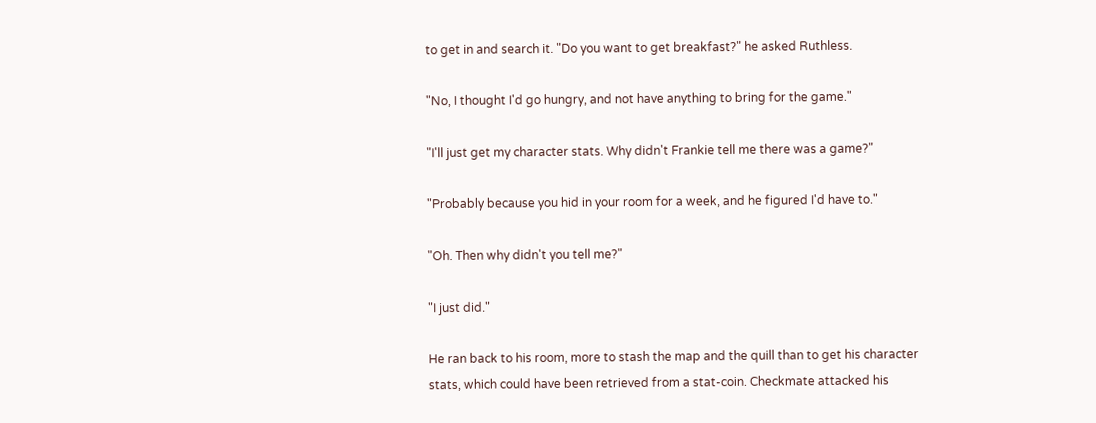to get in and search it. "Do you want to get breakfast?" he asked Ruthless.

"No, I thought I'd go hungry, and not have anything to bring for the game."

"I'll just get my character stats. Why didn't Frankie tell me there was a game?"

"Probably because you hid in your room for a week, and he figured I'd have to."

"Oh. Then why didn't you tell me?"

"I just did."

He ran back to his room, more to stash the map and the quill than to get his character stats, which could have been retrieved from a stat-coin. Checkmate attacked his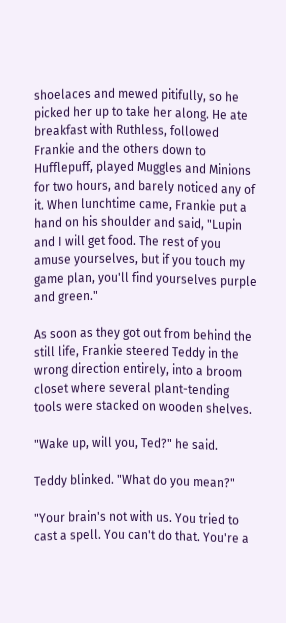shoelaces and mewed pitifully, so he picked her up to take her along. He ate breakfast with Ruthless, followed Frankie and the others down to Hufflepuff, played Muggles and Minions for two hours, and barely noticed any of it. When lunchtime came, Frankie put a hand on his shoulder and said, "Lupin and I will get food. The rest of you amuse yourselves, but if you touch my game plan, you'll find yourselves purple and green."

As soon as they got out from behind the still life, Frankie steered Teddy in the wrong direction entirely, into a broom closet where several plant-tending tools were stacked on wooden shelves.

"Wake up, will you, Ted?" he said.

Teddy blinked. "What do you mean?"

"Your brain's not with us. You tried to cast a spell. You can't do that. You're a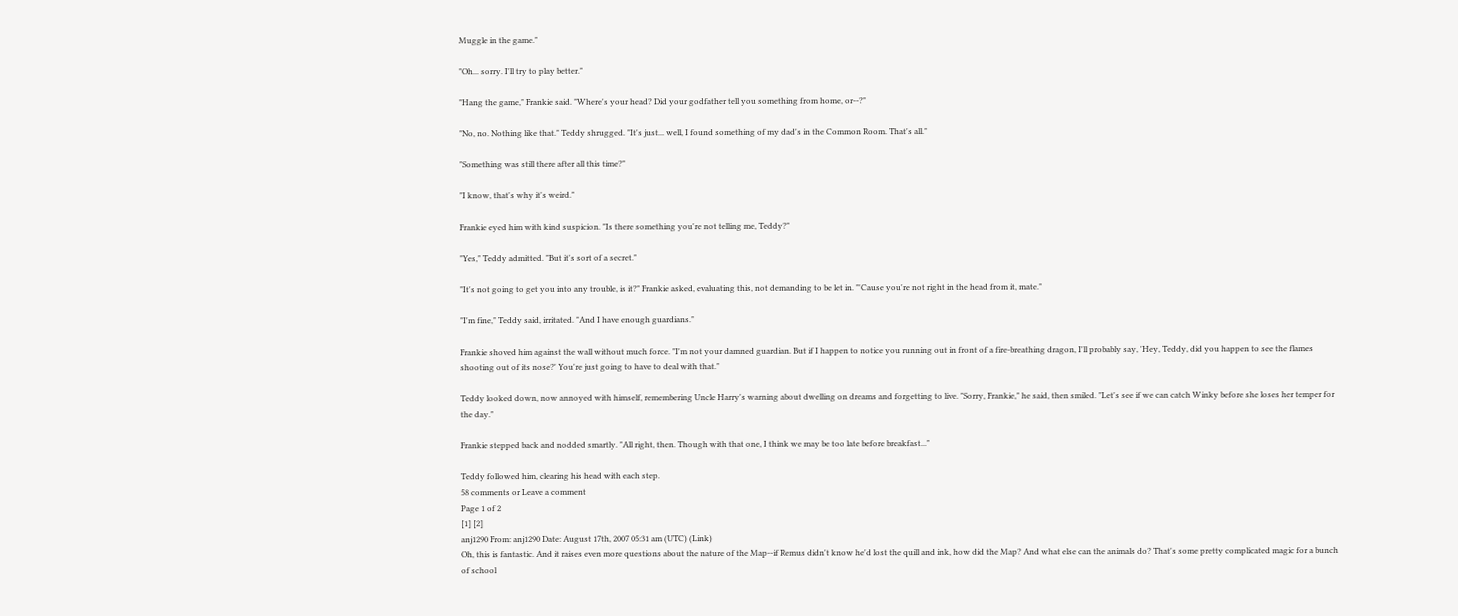Muggle in the game."

"Oh... sorry. I'll try to play better."

"Hang the game," Frankie said. "Where's your head? Did your godfather tell you something from home, or--?"

"No, no. Nothing like that." Teddy shrugged. "It's just... well, I found something of my dad's in the Common Room. That's all."

"Something was still there after all this time?"

"I know, that's why it's weird."

Frankie eyed him with kind suspicion. "Is there something you're not telling me, Teddy?"

"Yes," Teddy admitted. "But it's sort of a secret."

"It's not going to get you into any trouble, is it?" Frankie asked, evaluating this, not demanding to be let in. "'Cause you're not right in the head from it, mate."

"I'm fine," Teddy said, irritated. "And I have enough guardians."

Frankie shoved him against the wall without much force. "I'm not your damned guardian. But if I happen to notice you running out in front of a fire-breathing dragon, I'll probably say, 'Hey, Teddy, did you happen to see the flames shooting out of its nose?' You're just going to have to deal with that."

Teddy looked down, now annoyed with himself, remembering Uncle Harry's warning about dwelling on dreams and forgetting to live. "Sorry, Frankie," he said, then smiled. "Let's see if we can catch Winky before she loses her temper for the day."

Frankie stepped back and nodded smartly. "All right, then. Though with that one, I think we may be too late before breakfast..."

Teddy followed him, clearing his head with each step.
58 comments or Leave a comment
Page 1 of 2
[1] [2]
anj1290 From: anj1290 Date: August 17th, 2007 05:31 am (UTC) (Link)
Oh, this is fantastic. And it raises even more questions about the nature of the Map--if Remus didn't know he'd lost the quill and ink, how did the Map? And what else can the animals do? That's some pretty complicated magic for a bunch of school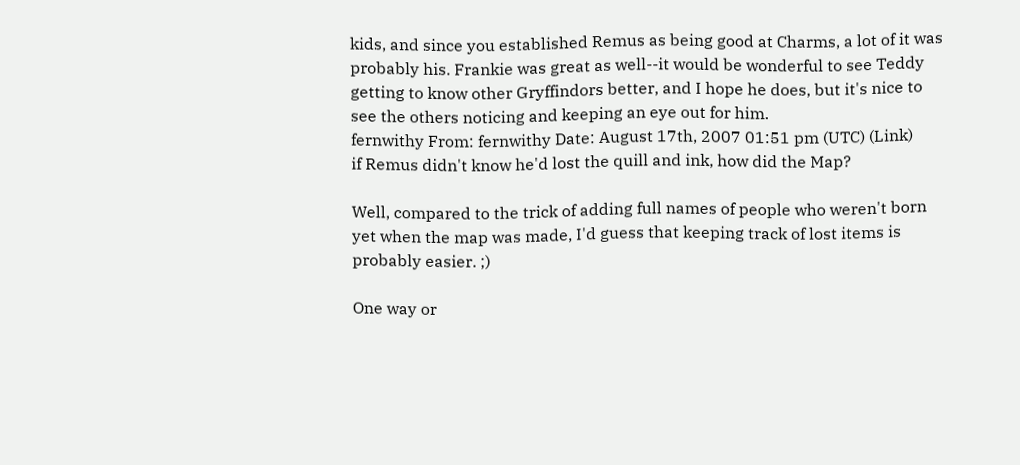kids, and since you established Remus as being good at Charms, a lot of it was probably his. Frankie was great as well--it would be wonderful to see Teddy getting to know other Gryffindors better, and I hope he does, but it's nice to see the others noticing and keeping an eye out for him.
fernwithy From: fernwithy Date: August 17th, 2007 01:51 pm (UTC) (Link)
if Remus didn't know he'd lost the quill and ink, how did the Map?

Well, compared to the trick of adding full names of people who weren't born yet when the map was made, I'd guess that keeping track of lost items is probably easier. ;)

One way or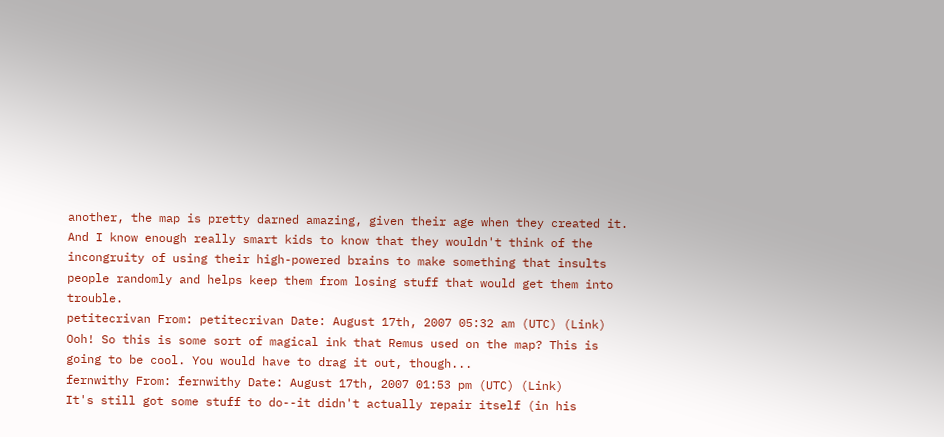another, the map is pretty darned amazing, given their age when they created it. And I know enough really smart kids to know that they wouldn't think of the incongruity of using their high-powered brains to make something that insults people randomly and helps keep them from losing stuff that would get them into trouble.
petitecrivan From: petitecrivan Date: August 17th, 2007 05:32 am (UTC) (Link)
Ooh! So this is some sort of magical ink that Remus used on the map? This is going to be cool. You would have to drag it out, though...
fernwithy From: fernwithy Date: August 17th, 2007 01:53 pm (UTC) (Link)
It's still got some stuff to do--it didn't actually repair itself (in his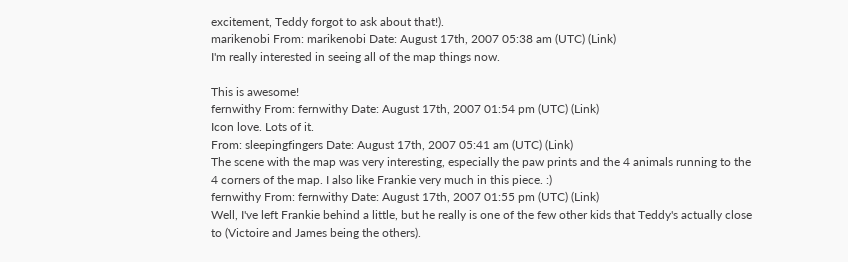excitement, Teddy forgot to ask about that!).
marikenobi From: marikenobi Date: August 17th, 2007 05:38 am (UTC) (Link)
I'm really interested in seeing all of the map things now.

This is awesome!
fernwithy From: fernwithy Date: August 17th, 2007 01:54 pm (UTC) (Link)
Icon love. Lots of it.
From: sleepingfingers Date: August 17th, 2007 05:41 am (UTC) (Link)
The scene with the map was very interesting, especially the paw prints and the 4 animals running to the 4 corners of the map. I also like Frankie very much in this piece. :)
fernwithy From: fernwithy Date: August 17th, 2007 01:55 pm (UTC) (Link)
Well, I've left Frankie behind a little, but he really is one of the few other kids that Teddy's actually close to (Victoire and James being the others).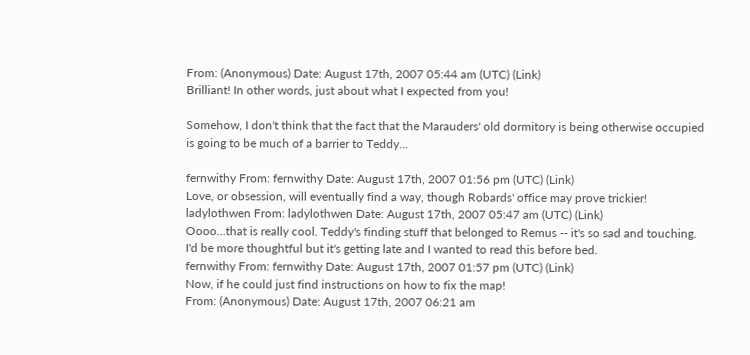From: (Anonymous) Date: August 17th, 2007 05:44 am (UTC) (Link)
Brilliant! In other words, just about what I expected from you!

Somehow, I don't think that the fact that the Marauders' old dormitory is being otherwise occupied is going to be much of a barrier to Teddy...

fernwithy From: fernwithy Date: August 17th, 2007 01:56 pm (UTC) (Link)
Love, or obsession, will eventually find a way, though Robards' office may prove trickier!
ladylothwen From: ladylothwen Date: August 17th, 2007 05:47 am (UTC) (Link)
Oooo...that is really cool. Teddy's finding stuff that belonged to Remus -- it's so sad and touching.
I'd be more thoughtful but it's getting late and I wanted to read this before bed.
fernwithy From: fernwithy Date: August 17th, 2007 01:57 pm (UTC) (Link)
Now, if he could just find instructions on how to fix the map!
From: (Anonymous) Date: August 17th, 2007 06:21 am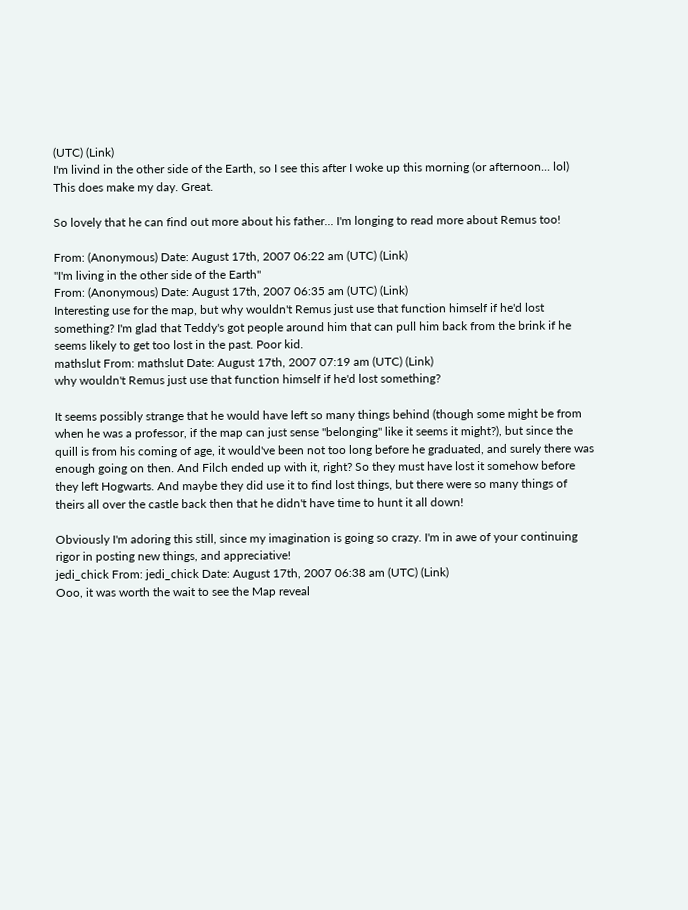(UTC) (Link)
I'm livind in the other side of the Earth, so I see this after I woke up this morning (or afternoon... lol)
This does make my day. Great.

So lovely that he can find out more about his father... I'm longing to read more about Remus too!

From: (Anonymous) Date: August 17th, 2007 06:22 am (UTC) (Link)
"I'm living in the other side of the Earth"
From: (Anonymous) Date: August 17th, 2007 06:35 am (UTC) (Link)
Interesting use for the map, but why wouldn't Remus just use that function himself if he'd lost something? I'm glad that Teddy's got people around him that can pull him back from the brink if he seems likely to get too lost in the past. Poor kid.
mathslut From: mathslut Date: August 17th, 2007 07:19 am (UTC) (Link)
why wouldn't Remus just use that function himself if he'd lost something?

It seems possibly strange that he would have left so many things behind (though some might be from when he was a professor, if the map can just sense "belonging" like it seems it might?), but since the quill is from his coming of age, it would've been not too long before he graduated, and surely there was enough going on then. And Filch ended up with it, right? So they must have lost it somehow before they left Hogwarts. And maybe they did use it to find lost things, but there were so many things of theirs all over the castle back then that he didn't have time to hunt it all down!

Obviously I'm adoring this still, since my imagination is going so crazy. I'm in awe of your continuing rigor in posting new things, and appreciative!
jedi_chick From: jedi_chick Date: August 17th, 2007 06:38 am (UTC) (Link)
Ooo, it was worth the wait to see the Map reveal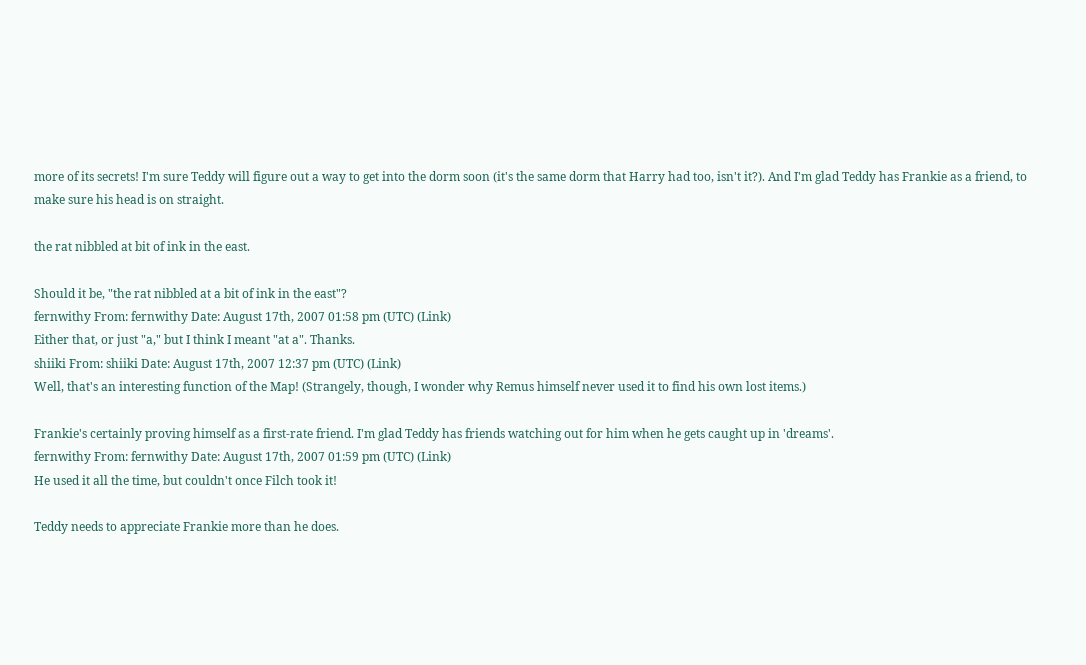more of its secrets! I'm sure Teddy will figure out a way to get into the dorm soon (it's the same dorm that Harry had too, isn't it?). And I'm glad Teddy has Frankie as a friend, to make sure his head is on straight.

the rat nibbled at bit of ink in the east.

Should it be, "the rat nibbled at a bit of ink in the east"?
fernwithy From: fernwithy Date: August 17th, 2007 01:58 pm (UTC) (Link)
Either that, or just "a," but I think I meant "at a". Thanks.
shiiki From: shiiki Date: August 17th, 2007 12:37 pm (UTC) (Link)
Well, that's an interesting function of the Map! (Strangely, though, I wonder why Remus himself never used it to find his own lost items.)

Frankie's certainly proving himself as a first-rate friend. I'm glad Teddy has friends watching out for him when he gets caught up in 'dreams'.
fernwithy From: fernwithy Date: August 17th, 2007 01:59 pm (UTC) (Link)
He used it all the time, but couldn't once Filch took it!

Teddy needs to appreciate Frankie more than he does.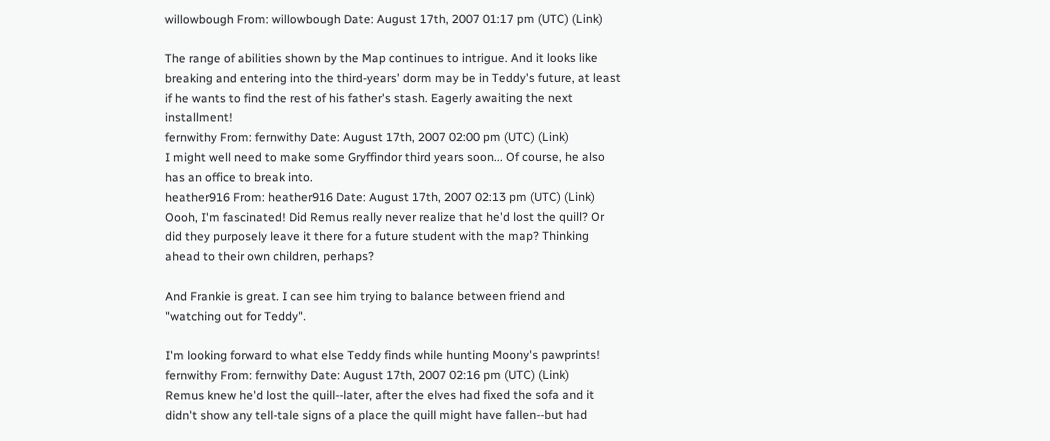willowbough From: willowbough Date: August 17th, 2007 01:17 pm (UTC) (Link)

The range of abilities shown by the Map continues to intrigue. And it looks like breaking and entering into the third-years' dorm may be in Teddy's future, at least if he wants to find the rest of his father's stash. Eagerly awaiting the next installment!
fernwithy From: fernwithy Date: August 17th, 2007 02:00 pm (UTC) (Link)
I might well need to make some Gryffindor third years soon... Of course, he also has an office to break into.
heather916 From: heather916 Date: August 17th, 2007 02:13 pm (UTC) (Link)
Oooh, I'm fascinated! Did Remus really never realize that he'd lost the quill? Or did they purposely leave it there for a future student with the map? Thinking ahead to their own children, perhaps?

And Frankie is great. I can see him trying to balance between friend and "watching out for Teddy".

I'm looking forward to what else Teddy finds while hunting Moony's pawprints!
fernwithy From: fernwithy Date: August 17th, 2007 02:16 pm (UTC) (Link)
Remus knew he'd lost the quill--later, after the elves had fixed the sofa and it didn't show any tell-tale signs of a place the quill might have fallen--but had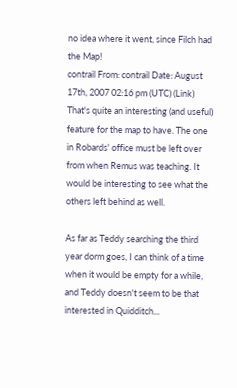no idea where it went, since Filch had the Map!
contrail From: contrail Date: August 17th, 2007 02:16 pm (UTC) (Link)
That's quite an interesting (and useful) feature for the map to have. The one in Robards' office must be left over from when Remus was teaching. It would be interesting to see what the others left behind as well.

As far as Teddy searching the third year dorm goes, I can think of a time when it would be empty for a while, and Teddy doesn't seem to be that interested in Quidditch...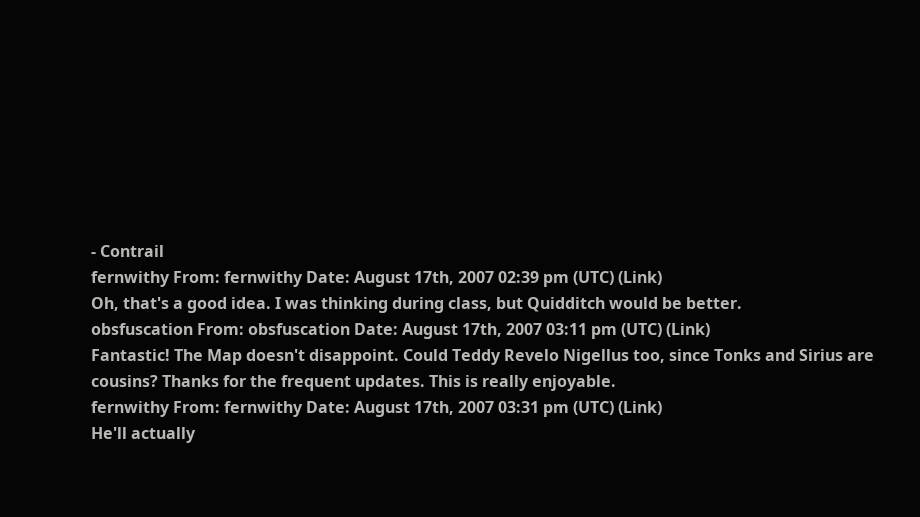- Contrail
fernwithy From: fernwithy Date: August 17th, 2007 02:39 pm (UTC) (Link)
Oh, that's a good idea. I was thinking during class, but Quidditch would be better.
obsfuscation From: obsfuscation Date: August 17th, 2007 03:11 pm (UTC) (Link)
Fantastic! The Map doesn't disappoint. Could Teddy Revelo Nigellus too, since Tonks and Sirius are cousins? Thanks for the frequent updates. This is really enjoyable.
fernwithy From: fernwithy Date: August 17th, 2007 03:31 pm (UTC) (Link)
He'll actually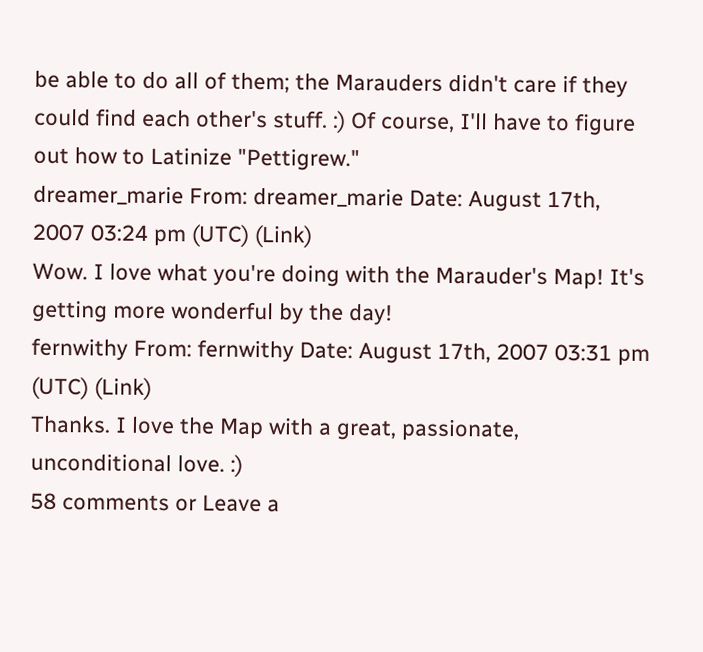be able to do all of them; the Marauders didn't care if they could find each other's stuff. :) Of course, I'll have to figure out how to Latinize "Pettigrew."
dreamer_marie From: dreamer_marie Date: August 17th, 2007 03:24 pm (UTC) (Link)
Wow. I love what you're doing with the Marauder's Map! It's getting more wonderful by the day!
fernwithy From: fernwithy Date: August 17th, 2007 03:31 pm (UTC) (Link)
Thanks. I love the Map with a great, passionate, unconditional love. :)
58 comments or Leave a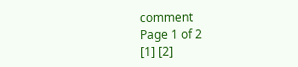comment
Page 1 of 2
[1] [2]